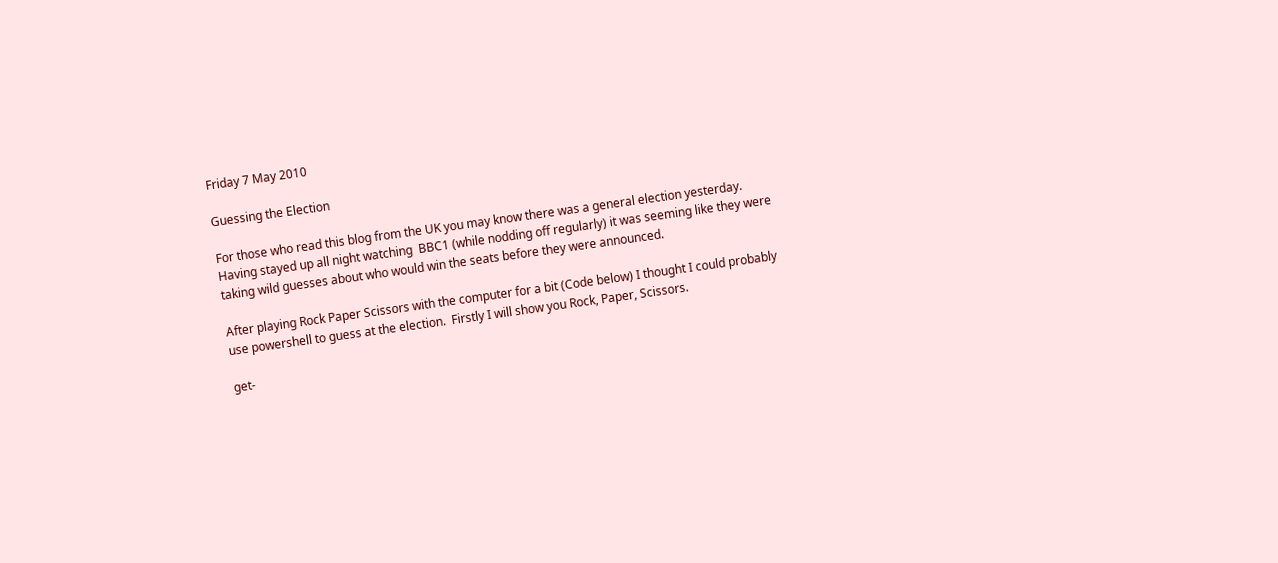Friday 7 May 2010

Guessing the Election

For those who read this blog from the UK you may know there was a general election yesterday.  Having stayed up all night watching  BBC1 (while nodding off regularly) it was seeming like they were taking wild guesses about who would win the seats before they were announced.

After playing Rock Paper Scissors with the computer for a bit (Code below) I thought I could probably use powershell to guess at the election.  Firstly I will show you Rock, Paper, Scissors.

get-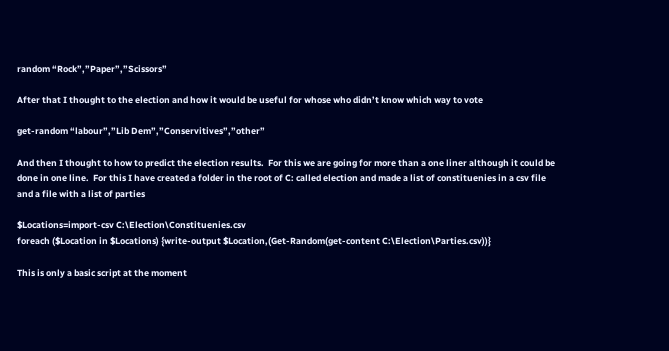random “Rock”,”Paper”,”Scissors”

After that I thought to the election and how it would be useful for whose who didn’t know which way to vote

get-random “labour”,”Lib Dem”,”Conservitives”,”other”

And then I thought to how to predict the election results.  For this we are going for more than a one liner although it could be done in one line.  For this I have created a folder in the root of C: called election and made a list of constituenies in a csv file and a file with a list of parties

$Locations=import-csv C:\Election\Constituenies.csv
foreach ($Location in $Locations) {write-output $Location,(Get-Random(get-content C:\Election\Parties.csv))}

This is only a basic script at the moment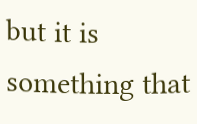but it is something that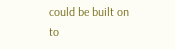could be built on to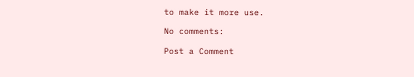to make it more use.

No comments:

Post a Comment